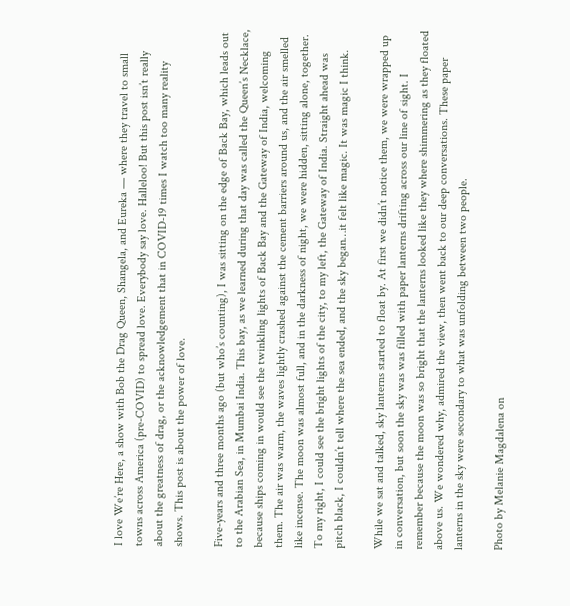I love We’re Here, a show with Bob the Drag Queen, Shangela, and Eureka — where they travel to small towns across America (pre-COVID) to spread love. Everybody say love. Halleloo! But this post isn’t really about the greatness of drag, or the acknowledgement that in COVID-19 times I watch too many reality shows. This post is about the power of love.

Five-years and three months ago (but who’s counting), I was sitting on the edge of Back Bay, which leads out to the Arabian Sea, in Mumbai India. This bay, as we learned during that day was called the Queen’s Necklace, because ships coming in would see the twinkling lights of Back Bay and the Gateway of India, welcoming them. The air was warm, the waves lightly crashed against the cement barriers around us, and the air smelled like incense. The moon was almost full, and in the darkness of night, we were hidden, sitting alone, together. To my right, I could see the bright lights of the city, to my left, the Gateway of India. Straight ahead was pitch black, I couldn’t tell where the sea ended, and the sky began…it felt like magic. It was magic I think.

While we sat and talked, sky lanterns started to float by. At first we didn’t notice them, we were wrapped up in conversation, but soon the sky was was filled with paper lanterns drifting across our line of sight. I remember because the moon was so bright that the lanterns looked like they where shimmering as they floated above us. We wondered why, admired the view, then went back to our deep conversations. These paper lanterns in the sky were secondary to what was unfolding between two people.

Photo by Melanie Magdalena on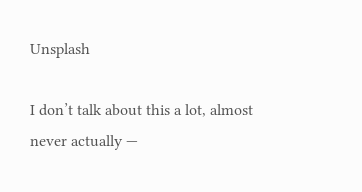Unsplash

I don’t talk about this a lot, almost never actually —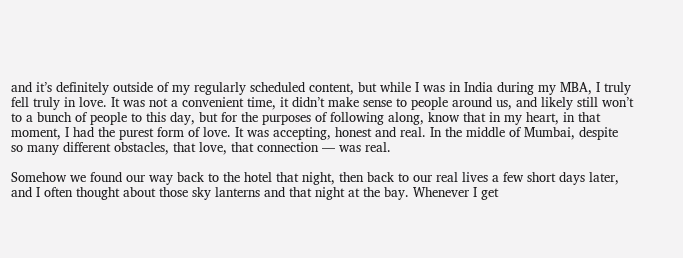and it’s definitely outside of my regularly scheduled content, but while I was in India during my MBA, I truly fell truly in love. It was not a convenient time, it didn’t make sense to people around us, and likely still won’t to a bunch of people to this day, but for the purposes of following along, know that in my heart, in that moment, I had the purest form of love. It was accepting, honest and real. In the middle of Mumbai, despite so many different obstacles, that love, that connection — was real.

Somehow we found our way back to the hotel that night, then back to our real lives a few short days later, and I often thought about those sky lanterns and that night at the bay. Whenever I get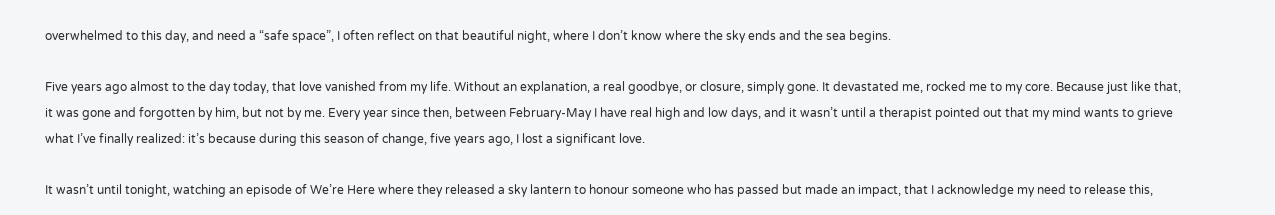overwhelmed to this day, and need a “safe space”, I often reflect on that beautiful night, where I don’t know where the sky ends and the sea begins.

Five years ago almost to the day today, that love vanished from my life. Without an explanation, a real goodbye, or closure, simply gone. It devastated me, rocked me to my core. Because just like that, it was gone and forgotten by him, but not by me. Every year since then, between February-May I have real high and low days, and it wasn’t until a therapist pointed out that my mind wants to grieve what I’ve finally realized: it’s because during this season of change, five years ago, I lost a significant love.

It wasn’t until tonight, watching an episode of We’re Here where they released a sky lantern to honour someone who has passed but made an impact, that I acknowledge my need to release this,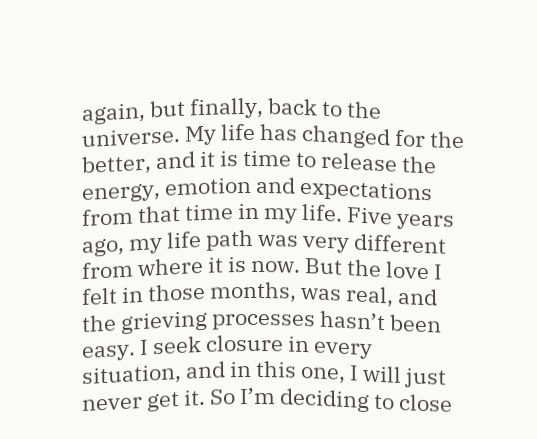again, but finally, back to the universe. My life has changed for the better, and it is time to release the energy, emotion and expectations from that time in my life. Five years ago, my life path was very different from where it is now. But the love I felt in those months, was real, and the grieving processes hasn’t been easy. I seek closure in every situation, and in this one, I will just never get it. So I’m deciding to close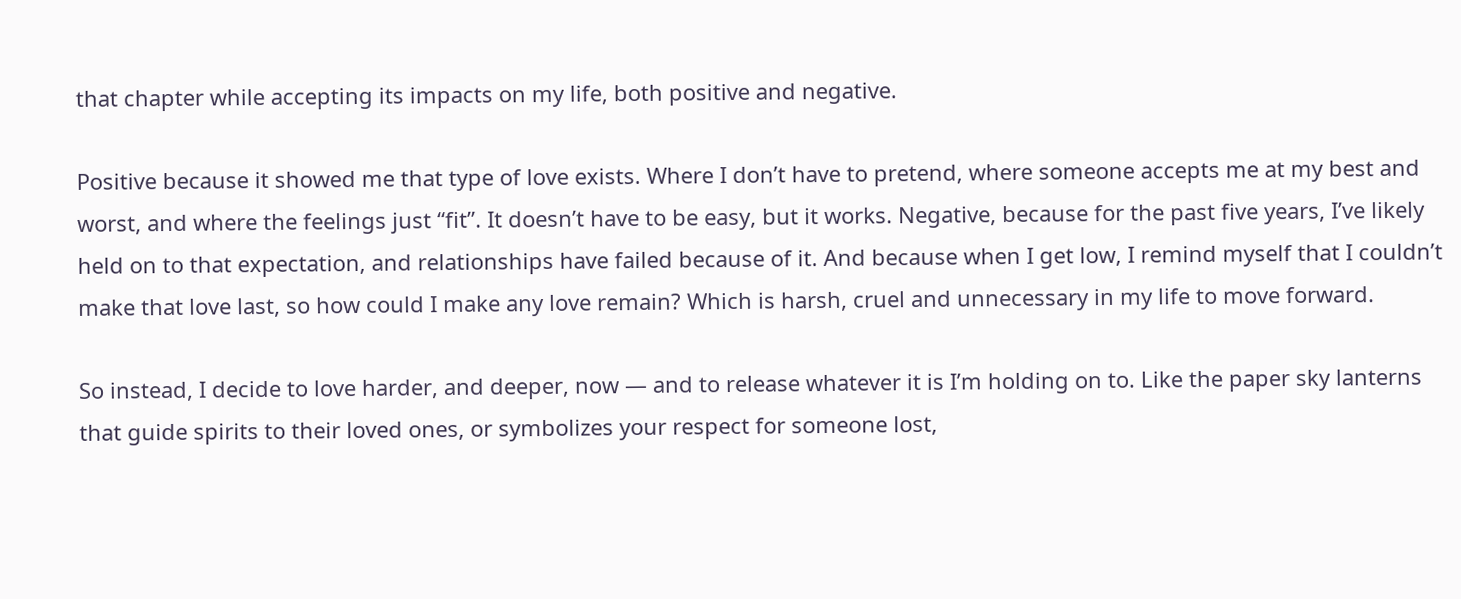that chapter while accepting its impacts on my life, both positive and negative.

Positive because it showed me that type of love exists. Where I don’t have to pretend, where someone accepts me at my best and worst, and where the feelings just “fit”. It doesn’t have to be easy, but it works. Negative, because for the past five years, I’ve likely held on to that expectation, and relationships have failed because of it. And because when I get low, I remind myself that I couldn’t make that love last, so how could I make any love remain? Which is harsh, cruel and unnecessary in my life to move forward.

So instead, I decide to love harder, and deeper, now — and to release whatever it is I’m holding on to. Like the paper sky lanterns that guide spirits to their loved ones, or symbolizes your respect for someone lost,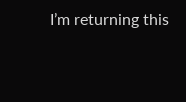I’m returning this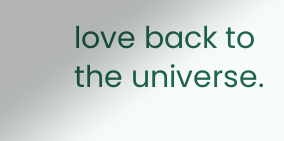love back to the universe.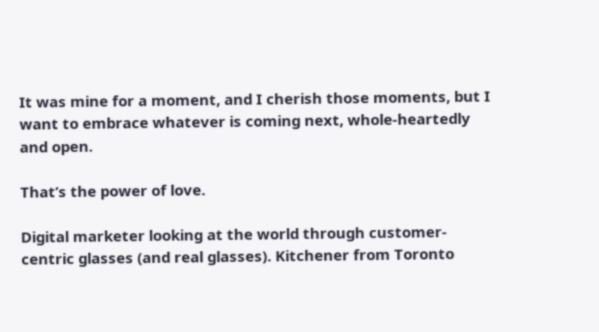It was mine for a moment, and I cherish those moments, but I want to embrace whatever is coming next, whole-heartedly and open.

That’s the power of love.

Digital marketer looking at the world through customer-centric glasses (and real glasses). Kitchener from Toronto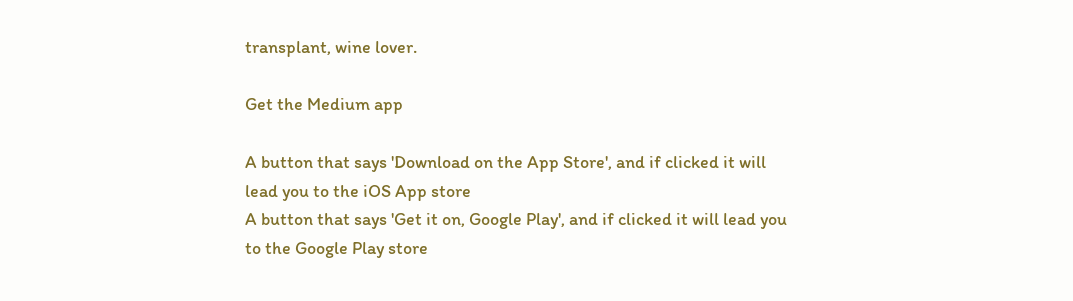transplant, wine lover.

Get the Medium app

A button that says 'Download on the App Store', and if clicked it will lead you to the iOS App store
A button that says 'Get it on, Google Play', and if clicked it will lead you to the Google Play store